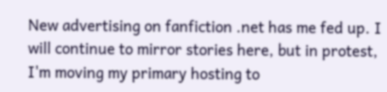New advertising on fanfiction .net has me fed up. I will continue to mirror stories here, but in protest, I'm moving my primary hosting to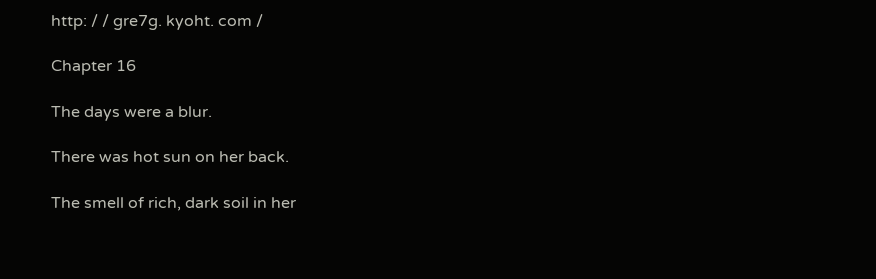http: / / gre7g. kyoht. com /

Chapter 16

The days were a blur.

There was hot sun on her back.

The smell of rich, dark soil in her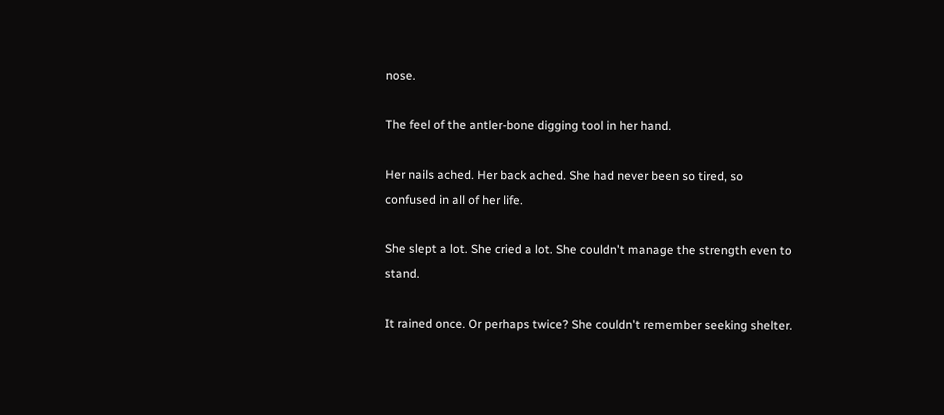nose.

The feel of the antler-bone digging tool in her hand.

Her nails ached. Her back ached. She had never been so tired, so confused in all of her life.

She slept a lot. She cried a lot. She couldn't manage the strength even to stand.

It rained once. Or perhaps twice? She couldn't remember seeking shelter.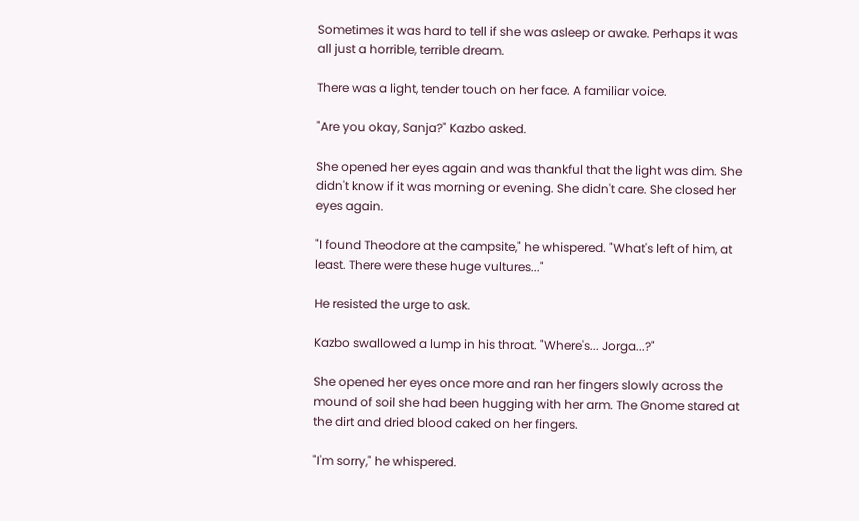Sometimes it was hard to tell if she was asleep or awake. Perhaps it was all just a horrible, terrible dream.

There was a light, tender touch on her face. A familiar voice.

"Are you okay, Sanja?" Kazbo asked.

She opened her eyes again and was thankful that the light was dim. She didn't know if it was morning or evening. She didn't care. She closed her eyes again.

"I found Theodore at the campsite," he whispered. "What's left of him, at least. There were these huge vultures..."

He resisted the urge to ask.

Kazbo swallowed a lump in his throat. "Where's... Jorga...?"

She opened her eyes once more and ran her fingers slowly across the mound of soil she had been hugging with her arm. The Gnome stared at the dirt and dried blood caked on her fingers.

"I'm sorry," he whispered.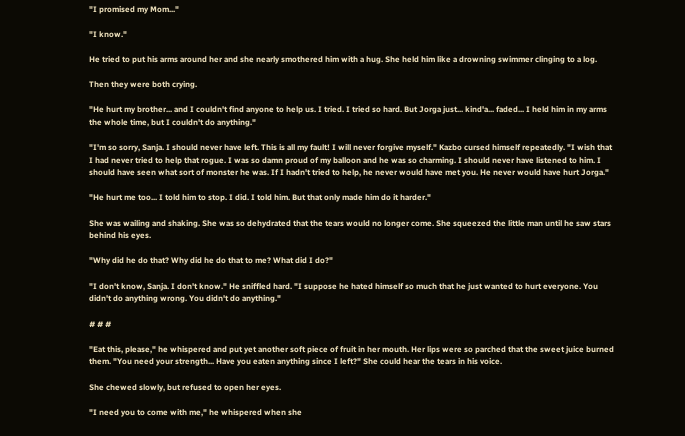"I promised my Mom..."

"I know."

He tried to put his arms around her and she nearly smothered him with a hug. She held him like a drowning swimmer clinging to a log.

Then they were both crying.

"He hurt my brother... and I couldn't find anyone to help us. I tried. I tried so hard. But Jorga just... kind'a... faded... I held him in my arms the whole time, but I couldn't do anything."

"I'm so sorry, Sanja. I should never have left. This is all my fault! I will never forgive myself." Kazbo cursed himself repeatedly. "I wish that I had never tried to help that rogue. I was so damn proud of my balloon and he was so charming. I should never have listened to him. I should have seen what sort of monster he was. If I hadn't tried to help, he never would have met you. He never would have hurt Jorga."

"He hurt me too... I told him to stop. I did. I told him. But that only made him do it harder."

She was wailing and shaking. She was so dehydrated that the tears would no longer come. She squeezed the little man until he saw stars behind his eyes.

"Why did he do that? Why did he do that to me? What did I do?"

"I don't know, Sanja. I don't know." He sniffled hard. "I suppose he hated himself so much that he just wanted to hurt everyone. You didn't do anything wrong. You didn't do anything."

# # #

"Eat this, please," he whispered and put yet another soft piece of fruit in her mouth. Her lips were so parched that the sweet juice burned them. "You need your strength... Have you eaten anything since I left?" She could hear the tears in his voice.

She chewed slowly, but refused to open her eyes.

"I need you to come with me," he whispered when she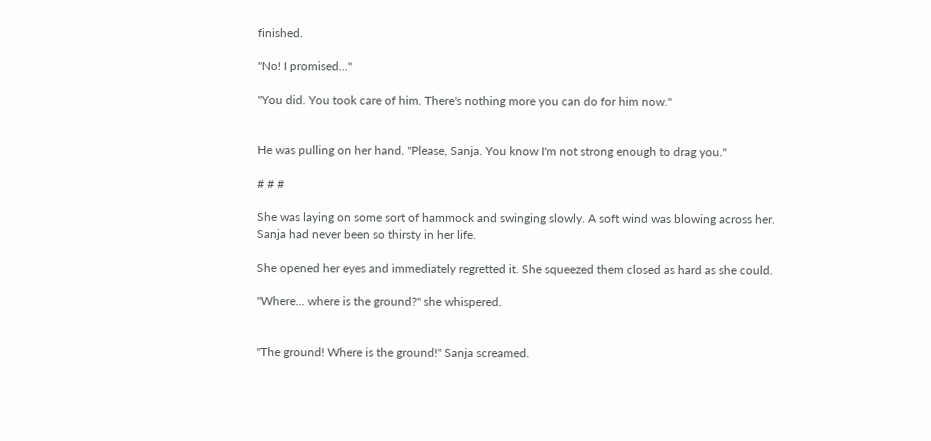finished.

"No! I promised..."

"You did. You took care of him. There's nothing more you can do for him now."


He was pulling on her hand. "Please, Sanja. You know I'm not strong enough to drag you."

# # #

She was laying on some sort of hammock and swinging slowly. A soft wind was blowing across her. Sanja had never been so thirsty in her life.

She opened her eyes and immediately regretted it. She squeezed them closed as hard as she could.

"Where... where is the ground?" she whispered.


"The ground! Where is the ground!" Sanja screamed.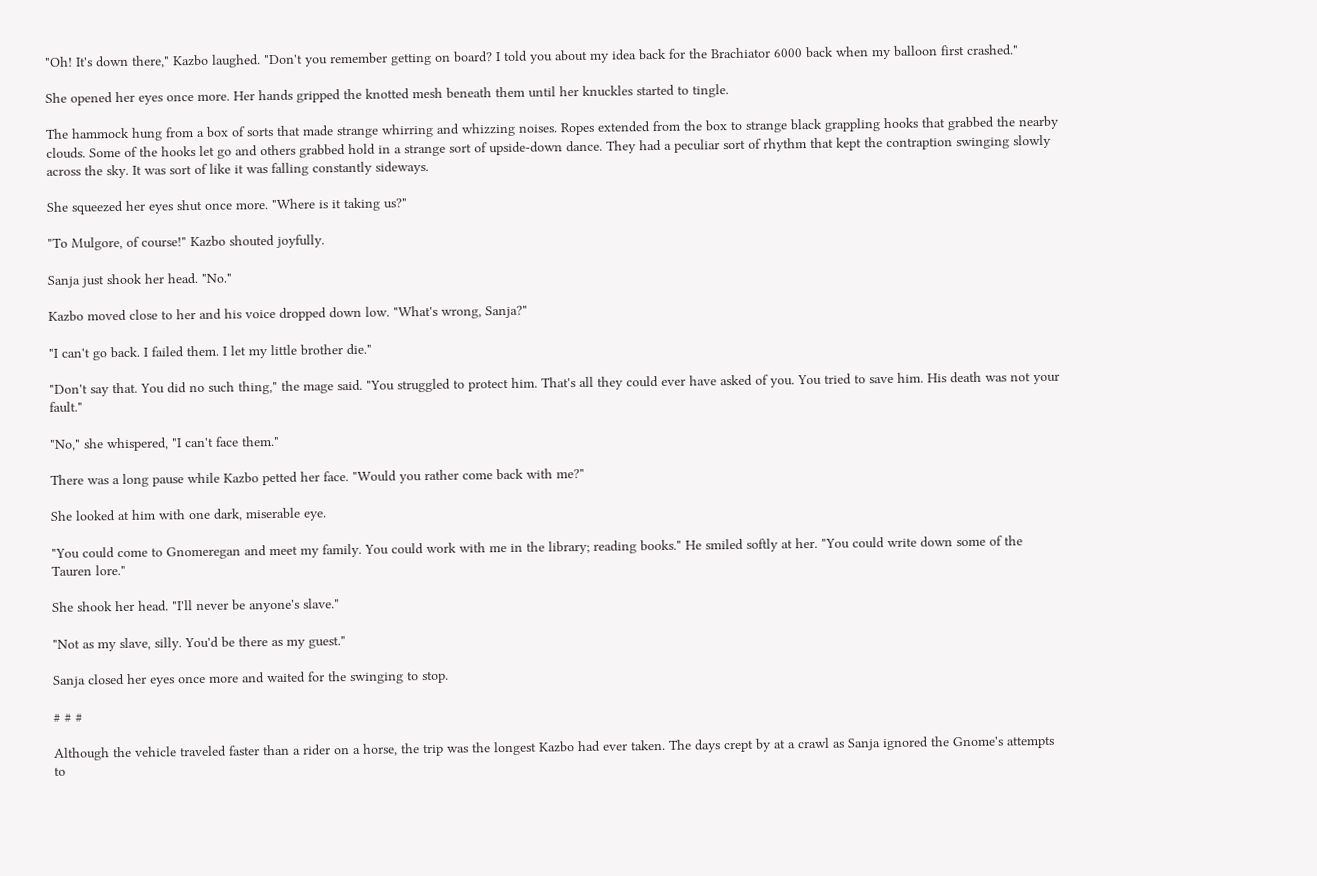"Oh! It's down there," Kazbo laughed. "Don't you remember getting on board? I told you about my idea back for the Brachiator 6000 back when my balloon first crashed."

She opened her eyes once more. Her hands gripped the knotted mesh beneath them until her knuckles started to tingle.

The hammock hung from a box of sorts that made strange whirring and whizzing noises. Ropes extended from the box to strange black grappling hooks that grabbed the nearby clouds. Some of the hooks let go and others grabbed hold in a strange sort of upside-down dance. They had a peculiar sort of rhythm that kept the contraption swinging slowly across the sky. It was sort of like it was falling constantly sideways.

She squeezed her eyes shut once more. "Where is it taking us?"

"To Mulgore, of course!" Kazbo shouted joyfully.

Sanja just shook her head. "No."

Kazbo moved close to her and his voice dropped down low. "What's wrong, Sanja?"

"I can't go back. I failed them. I let my little brother die."

"Don't say that. You did no such thing," the mage said. "You struggled to protect him. That's all they could ever have asked of you. You tried to save him. His death was not your fault."

"No," she whispered, "I can't face them."

There was a long pause while Kazbo petted her face. "Would you rather come back with me?"

She looked at him with one dark, miserable eye.

"You could come to Gnomeregan and meet my family. You could work with me in the library; reading books." He smiled softly at her. "You could write down some of the Tauren lore."

She shook her head. "I'll never be anyone's slave."

"Not as my slave, silly. You'd be there as my guest."

Sanja closed her eyes once more and waited for the swinging to stop.

# # #

Although the vehicle traveled faster than a rider on a horse, the trip was the longest Kazbo had ever taken. The days crept by at a crawl as Sanja ignored the Gnome's attempts to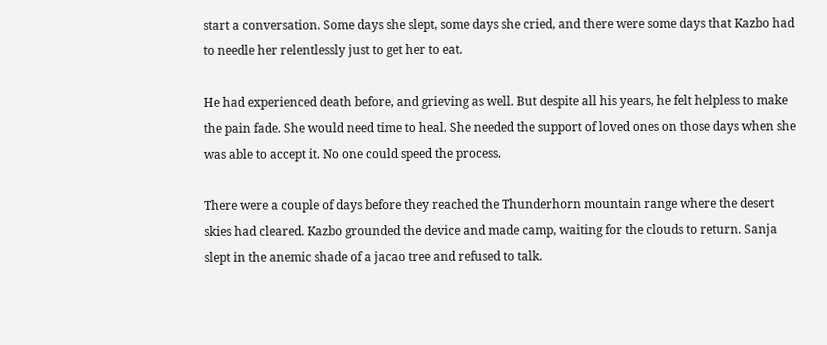start a conversation. Some days she slept, some days she cried, and there were some days that Kazbo had to needle her relentlessly just to get her to eat.

He had experienced death before, and grieving as well. But despite all his years, he felt helpless to make the pain fade. She would need time to heal. She needed the support of loved ones on those days when she was able to accept it. No one could speed the process.

There were a couple of days before they reached the Thunderhorn mountain range where the desert skies had cleared. Kazbo grounded the device and made camp, waiting for the clouds to return. Sanja slept in the anemic shade of a jacao tree and refused to talk.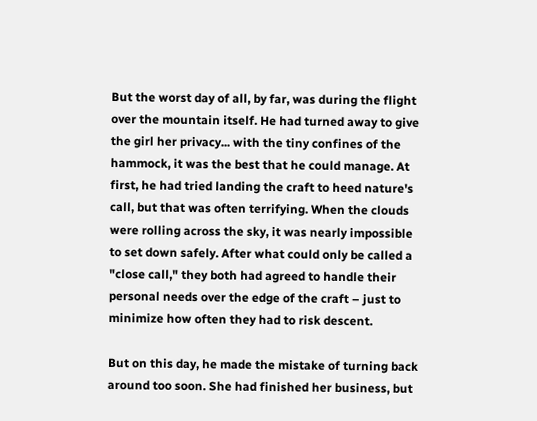But the worst day of all, by far, was during the flight over the mountain itself. He had turned away to give the girl her privacy... with the tiny confines of the hammock, it was the best that he could manage. At first, he had tried landing the craft to heed nature's call, but that was often terrifying. When the clouds were rolling across the sky, it was nearly impossible to set down safely. After what could only be called a "close call," they both had agreed to handle their personal needs over the edge of the craft – just to minimize how often they had to risk descent.

But on this day, he made the mistake of turning back around too soon. She had finished her business, but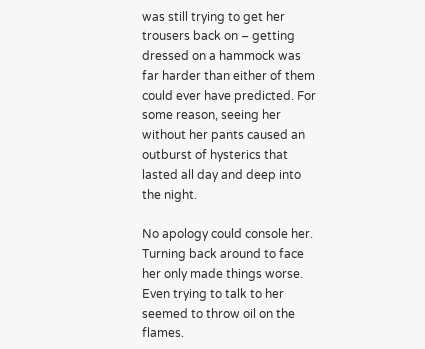was still trying to get her trousers back on – getting dressed on a hammock was far harder than either of them could ever have predicted. For some reason, seeing her without her pants caused an outburst of hysterics that lasted all day and deep into the night.

No apology could console her. Turning back around to face her only made things worse. Even trying to talk to her seemed to throw oil on the flames.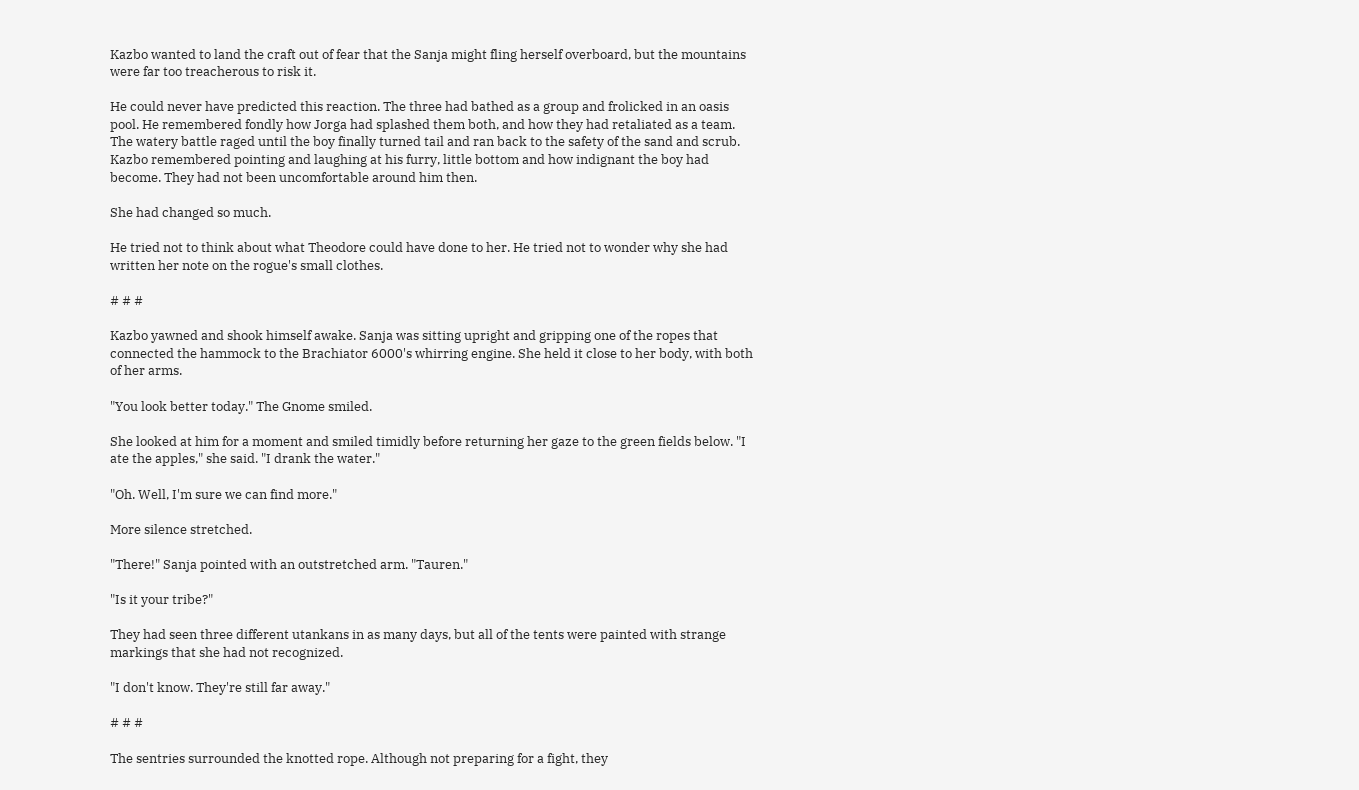Kazbo wanted to land the craft out of fear that the Sanja might fling herself overboard, but the mountains were far too treacherous to risk it.

He could never have predicted this reaction. The three had bathed as a group and frolicked in an oasis pool. He remembered fondly how Jorga had splashed them both, and how they had retaliated as a team. The watery battle raged until the boy finally turned tail and ran back to the safety of the sand and scrub. Kazbo remembered pointing and laughing at his furry, little bottom and how indignant the boy had become. They had not been uncomfortable around him then.

She had changed so much.

He tried not to think about what Theodore could have done to her. He tried not to wonder why she had written her note on the rogue's small clothes.

# # #

Kazbo yawned and shook himself awake. Sanja was sitting upright and gripping one of the ropes that connected the hammock to the Brachiator 6000's whirring engine. She held it close to her body, with both of her arms.

"You look better today." The Gnome smiled.

She looked at him for a moment and smiled timidly before returning her gaze to the green fields below. "I ate the apples," she said. "I drank the water."

"Oh. Well, I'm sure we can find more."

More silence stretched.

"There!" Sanja pointed with an outstretched arm. "Tauren."

"Is it your tribe?"

They had seen three different utankans in as many days, but all of the tents were painted with strange markings that she had not recognized.

"I don't know. They're still far away."

# # #

The sentries surrounded the knotted rope. Although not preparing for a fight, they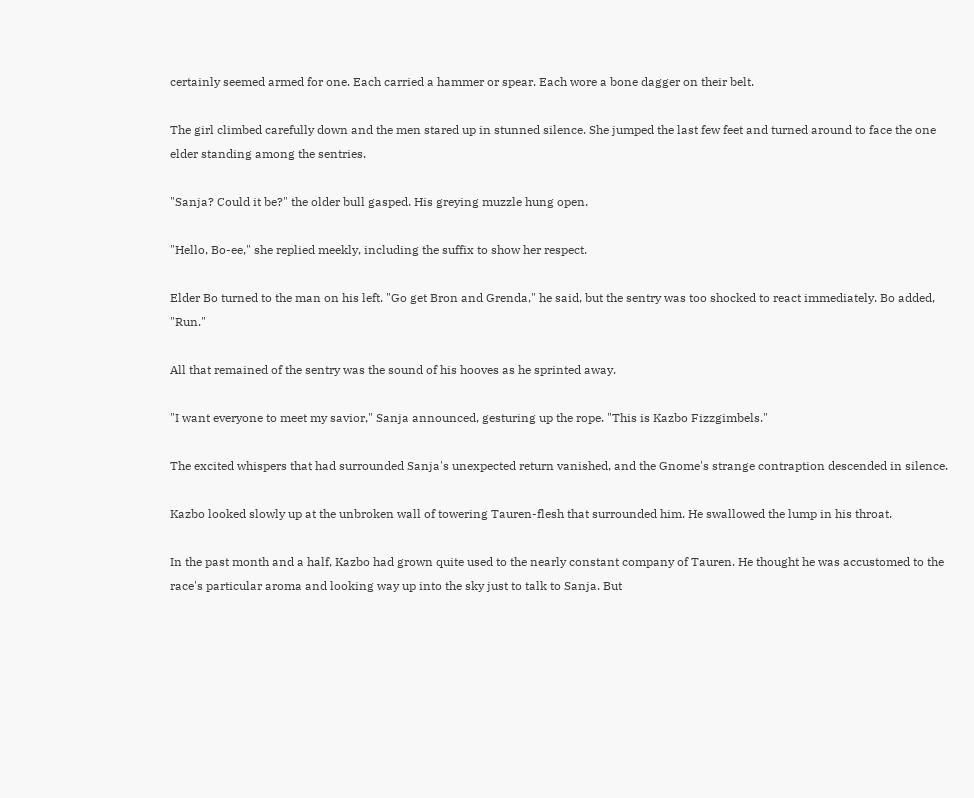certainly seemed armed for one. Each carried a hammer or spear. Each wore a bone dagger on their belt.

The girl climbed carefully down and the men stared up in stunned silence. She jumped the last few feet and turned around to face the one elder standing among the sentries.

"Sanja? Could it be?" the older bull gasped. His greying muzzle hung open.

"Hello, Bo-ee," she replied meekly, including the suffix to show her respect.

Elder Bo turned to the man on his left. "Go get Bron and Grenda," he said, but the sentry was too shocked to react immediately. Bo added, "Run."

All that remained of the sentry was the sound of his hooves as he sprinted away.

"I want everyone to meet my savior," Sanja announced, gesturing up the rope. "This is Kazbo Fizzgimbels."

The excited whispers that had surrounded Sanja's unexpected return vanished, and the Gnome's strange contraption descended in silence.

Kazbo looked slowly up at the unbroken wall of towering Tauren-flesh that surrounded him. He swallowed the lump in his throat.

In the past month and a half, Kazbo had grown quite used to the nearly constant company of Tauren. He thought he was accustomed to the race's particular aroma and looking way up into the sky just to talk to Sanja. But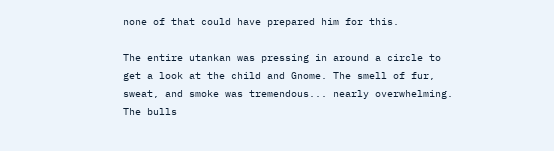none of that could have prepared him for this.

The entire utankan was pressing in around a circle to get a look at the child and Gnome. The smell of fur, sweat, and smoke was tremendous... nearly overwhelming. The bulls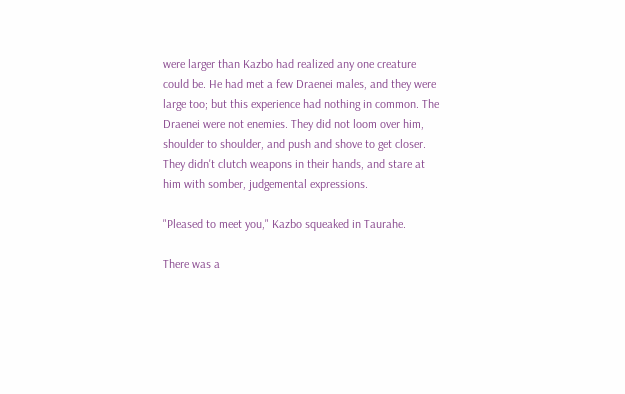were larger than Kazbo had realized any one creature could be. He had met a few Draenei males, and they were large too; but this experience had nothing in common. The Draenei were not enemies. They did not loom over him, shoulder to shoulder, and push and shove to get closer. They didn't clutch weapons in their hands, and stare at him with somber, judgemental expressions.

"Pleased to meet you," Kazbo squeaked in Taurahe.

There was a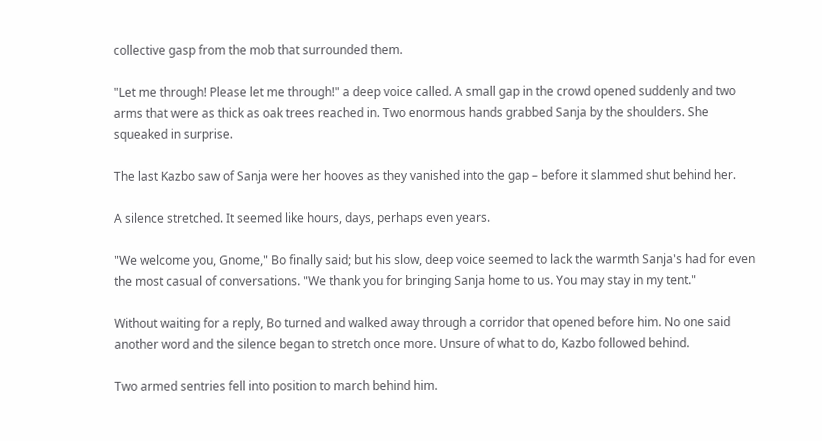collective gasp from the mob that surrounded them.

"Let me through! Please let me through!" a deep voice called. A small gap in the crowd opened suddenly and two arms that were as thick as oak trees reached in. Two enormous hands grabbed Sanja by the shoulders. She squeaked in surprise.

The last Kazbo saw of Sanja were her hooves as they vanished into the gap – before it slammed shut behind her.

A silence stretched. It seemed like hours, days, perhaps even years.

"We welcome you, Gnome," Bo finally said; but his slow, deep voice seemed to lack the warmth Sanja's had for even the most casual of conversations. "We thank you for bringing Sanja home to us. You may stay in my tent."

Without waiting for a reply, Bo turned and walked away through a corridor that opened before him. No one said another word and the silence began to stretch once more. Unsure of what to do, Kazbo followed behind.

Two armed sentries fell into position to march behind him.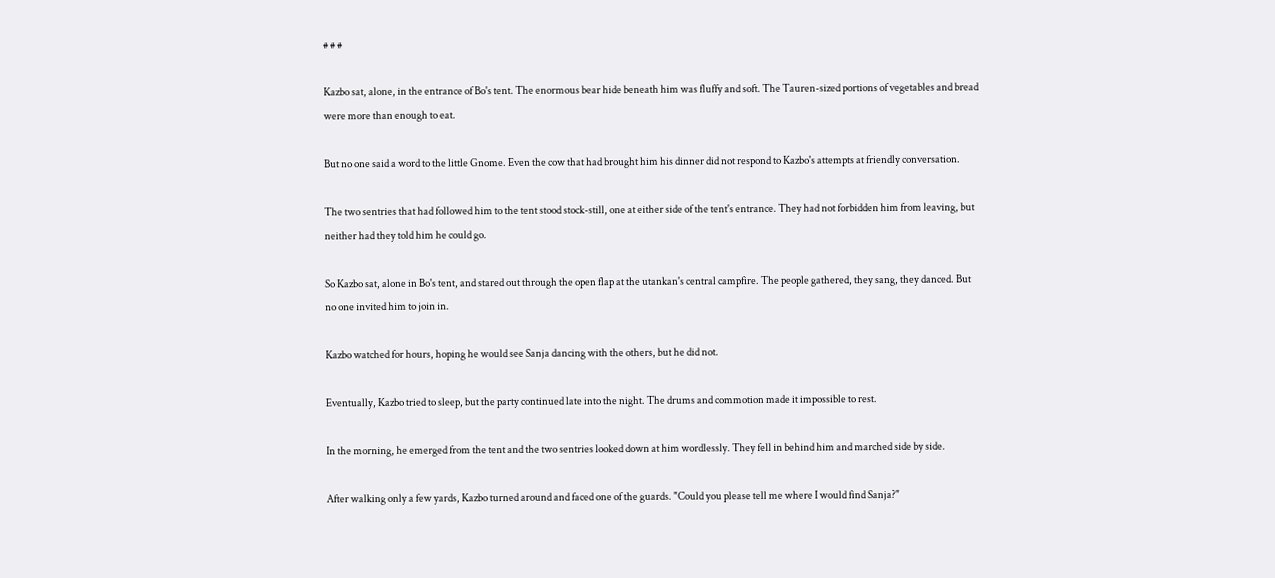# # #

Kazbo sat, alone, in the entrance of Bo's tent. The enormous bear hide beneath him was fluffy and soft. The Tauren-sized portions of vegetables and bread were more than enough to eat.

But no one said a word to the little Gnome. Even the cow that had brought him his dinner did not respond to Kazbo's attempts at friendly conversation.

The two sentries that had followed him to the tent stood stock-still, one at either side of the tent's entrance. They had not forbidden him from leaving, but neither had they told him he could go.

So Kazbo sat, alone in Bo's tent, and stared out through the open flap at the utankan's central campfire. The people gathered, they sang, they danced. But no one invited him to join in.

Kazbo watched for hours, hoping he would see Sanja dancing with the others, but he did not.

Eventually, Kazbo tried to sleep, but the party continued late into the night. The drums and commotion made it impossible to rest.

In the morning, he emerged from the tent and the two sentries looked down at him wordlessly. They fell in behind him and marched side by side.

After walking only a few yards, Kazbo turned around and faced one of the guards. "Could you please tell me where I would find Sanja?"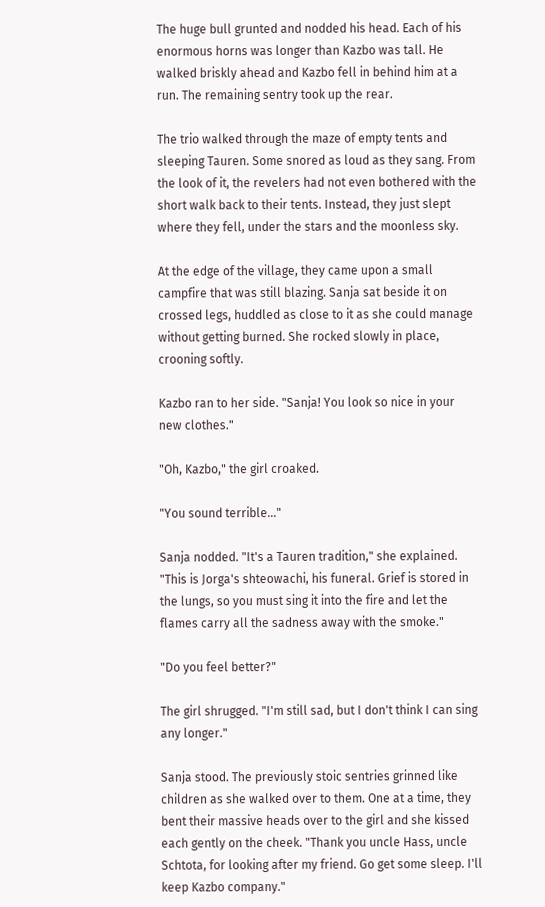The huge bull grunted and nodded his head. Each of his enormous horns was longer than Kazbo was tall. He walked briskly ahead and Kazbo fell in behind him at a run. The remaining sentry took up the rear.

The trio walked through the maze of empty tents and sleeping Tauren. Some snored as loud as they sang. From the look of it, the revelers had not even bothered with the short walk back to their tents. Instead, they just slept where they fell, under the stars and the moonless sky.

At the edge of the village, they came upon a small campfire that was still blazing. Sanja sat beside it on crossed legs, huddled as close to it as she could manage without getting burned. She rocked slowly in place, crooning softly.

Kazbo ran to her side. "Sanja! You look so nice in your new clothes."

"Oh, Kazbo," the girl croaked.

"You sound terrible..."

Sanja nodded. "It's a Tauren tradition," she explained. "This is Jorga's shteowachi, his funeral. Grief is stored in the lungs, so you must sing it into the fire and let the flames carry all the sadness away with the smoke."

"Do you feel better?"

The girl shrugged. "I'm still sad, but I don't think I can sing any longer."

Sanja stood. The previously stoic sentries grinned like children as she walked over to them. One at a time, they bent their massive heads over to the girl and she kissed each gently on the cheek. "Thank you uncle Hass, uncle Schtota, for looking after my friend. Go get some sleep. I'll keep Kazbo company."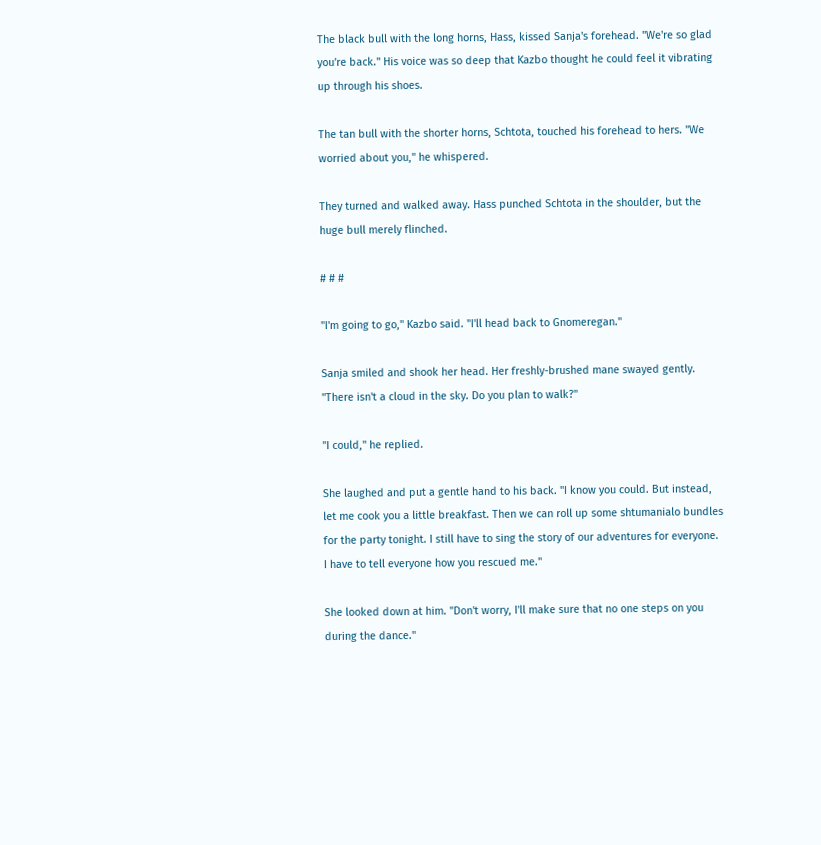The black bull with the long horns, Hass, kissed Sanja's forehead. "We're so glad you're back." His voice was so deep that Kazbo thought he could feel it vibrating up through his shoes.

The tan bull with the shorter horns, Schtota, touched his forehead to hers. "We worried about you," he whispered.

They turned and walked away. Hass punched Schtota in the shoulder, but the huge bull merely flinched.

# # #

"I'm going to go," Kazbo said. "I'll head back to Gnomeregan."

Sanja smiled and shook her head. Her freshly-brushed mane swayed gently. "There isn't a cloud in the sky. Do you plan to walk?"

"I could," he replied.

She laughed and put a gentle hand to his back. "I know you could. But instead, let me cook you a little breakfast. Then we can roll up some shtumanialo bundles for the party tonight. I still have to sing the story of our adventures for everyone. I have to tell everyone how you rescued me."

She looked down at him. "Don't worry, I'll make sure that no one steps on you during the dance."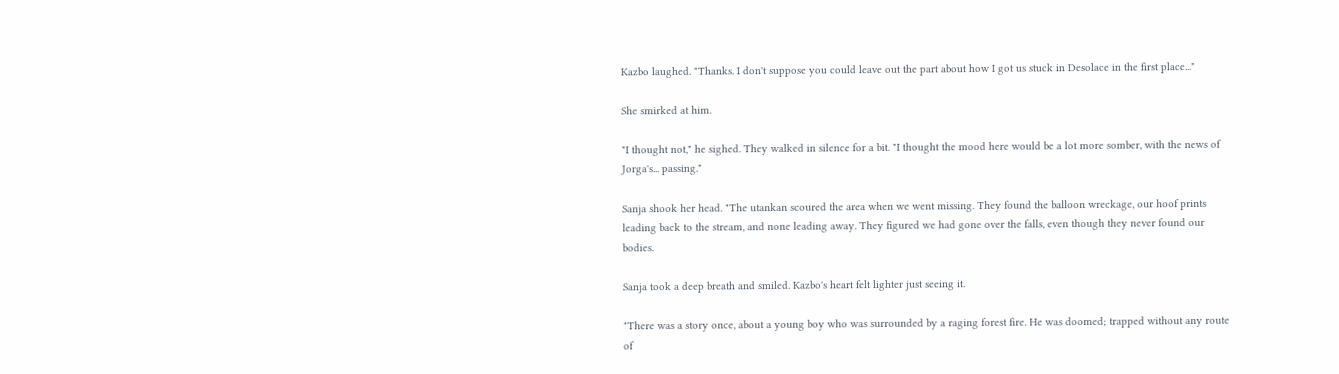Kazbo laughed. "Thanks. I don't suppose you could leave out the part about how I got us stuck in Desolace in the first place..."

She smirked at him.

"I thought not," he sighed. They walked in silence for a bit. "I thought the mood here would be a lot more somber, with the news of Jorga's... passing."

Sanja shook her head. "The utankan scoured the area when we went missing. They found the balloon wreckage, our hoof prints leading back to the stream, and none leading away. They figured we had gone over the falls, even though they never found our bodies.

Sanja took a deep breath and smiled. Kazbo's heart felt lighter just seeing it.

"There was a story once, about a young boy who was surrounded by a raging forest fire. He was doomed; trapped without any route of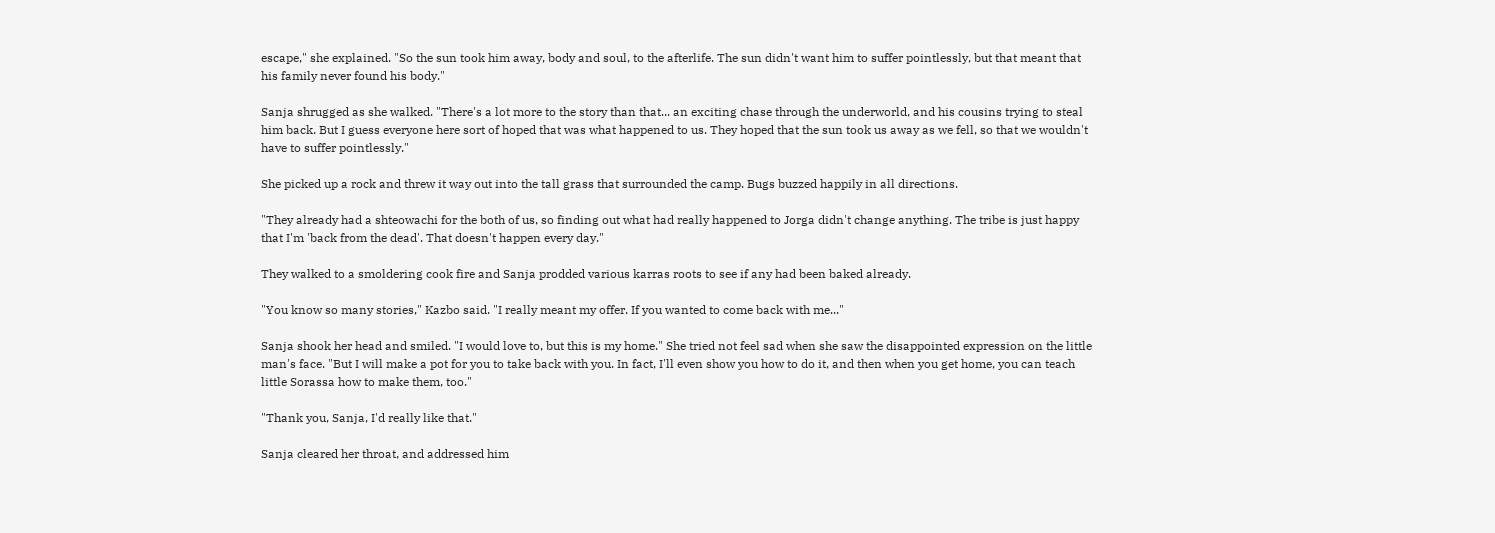escape," she explained. "So the sun took him away, body and soul, to the afterlife. The sun didn't want him to suffer pointlessly, but that meant that his family never found his body."

Sanja shrugged as she walked. "There's a lot more to the story than that... an exciting chase through the underworld, and his cousins trying to steal him back. But I guess everyone here sort of hoped that was what happened to us. They hoped that the sun took us away as we fell, so that we wouldn't have to suffer pointlessly."

She picked up a rock and threw it way out into the tall grass that surrounded the camp. Bugs buzzed happily in all directions.

"They already had a shteowachi for the both of us, so finding out what had really happened to Jorga didn't change anything. The tribe is just happy that I'm 'back from the dead'. That doesn't happen every day."

They walked to a smoldering cook fire and Sanja prodded various karras roots to see if any had been baked already.

"You know so many stories," Kazbo said. "I really meant my offer. If you wanted to come back with me..."

Sanja shook her head and smiled. "I would love to, but this is my home." She tried not feel sad when she saw the disappointed expression on the little man's face. "But I will make a pot for you to take back with you. In fact, I'll even show you how to do it, and then when you get home, you can teach little Sorassa how to make them, too."

"Thank you, Sanja, I'd really like that."

Sanja cleared her throat, and addressed him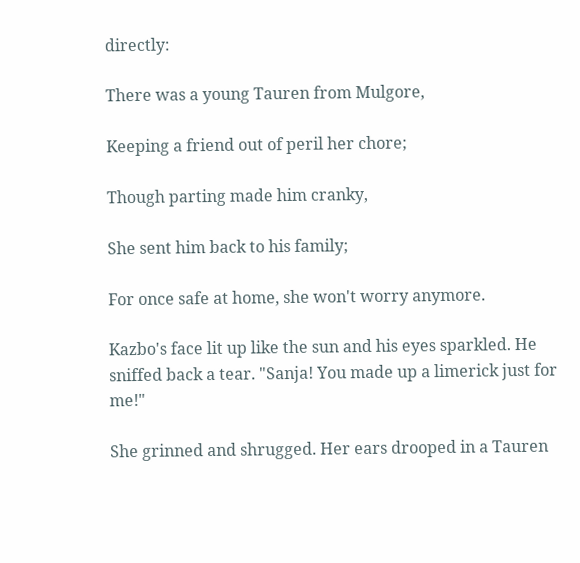directly:

There was a young Tauren from Mulgore,

Keeping a friend out of peril her chore;

Though parting made him cranky,

She sent him back to his family;

For once safe at home, she won't worry anymore.

Kazbo's face lit up like the sun and his eyes sparkled. He sniffed back a tear. "Sanja! You made up a limerick just for me!"

She grinned and shrugged. Her ears drooped in a Tauren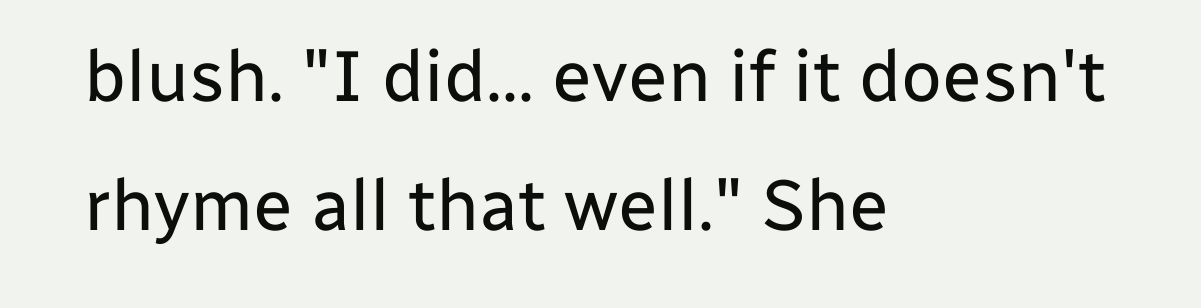blush. "I did... even if it doesn't rhyme all that well." She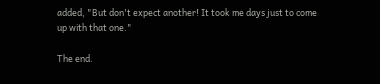added, "But don't expect another! It took me days just to come up with that one."

The end.